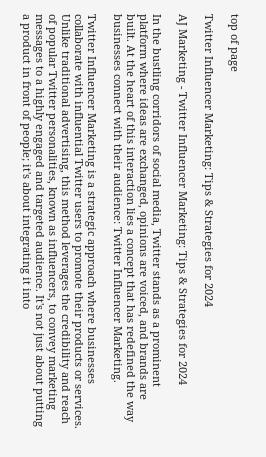top of page

Twitter Influencer Marketing: Tips & Strategies for 2024

AJ Marketing - Twitter Influencer Marketing: Tips & Strategies for 2024

In the bustling corridors of social media, Twitter stands as a prominent platform where ideas are exchanged, opinions are voiced, and brands are built. At the heart of this interaction lies a concept that has redefined the way businesses connect with their audience: Twitter Influencer Marketing.

Twitter Influencer Marketing is a strategic approach where businesses collaborate with influential Twitter users to promote their products or services. Unlike traditional advertising, this method leverages the credibility and reach of popular Twitter personalities, known as influencers, to convey marketing messages to a highly engaged and targeted audience. It's not just about putting a product in front of people; it's about integrating it into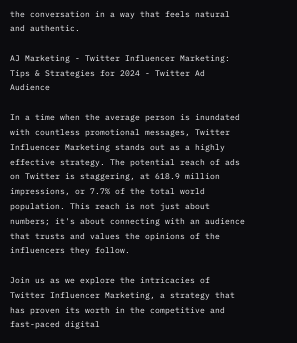the conversation in a way that feels natural and authentic.

AJ Marketing - Twitter Influencer Marketing: Tips & Strategies for 2024 - Twitter Ad Audience

In a time when the average person is inundated with countless promotional messages, Twitter Influencer Marketing stands out as a highly effective strategy. The potential reach of ads on Twitter is staggering, at 618.9 million impressions, or 7.7% of the total world population. This reach is not just about numbers; it's about connecting with an audience that trusts and values the opinions of the influencers they follow.

Join us as we explore the intricacies of Twitter Influencer Marketing, a strategy that has proven its worth in the competitive and fast-paced digital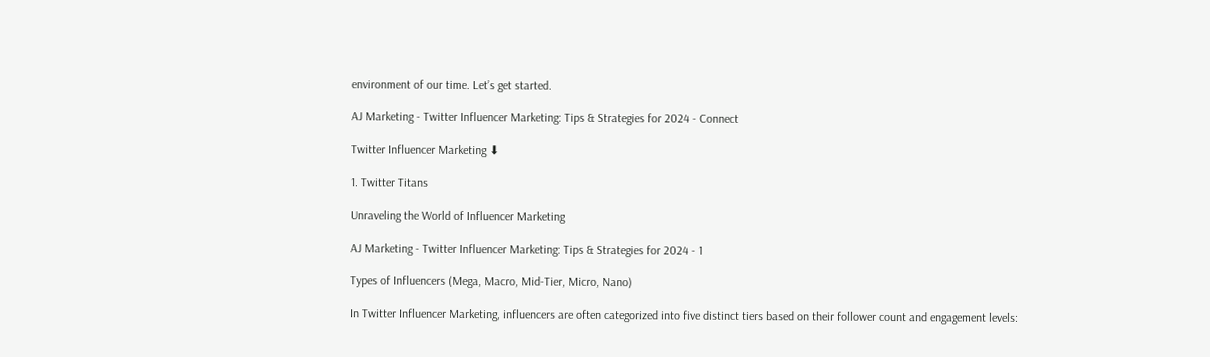environment of our time. Let’s get started.

AJ Marketing - Twitter Influencer Marketing: Tips & Strategies for 2024 - Connect

Twitter Influencer Marketing ⬇

1. Twitter Titans

Unraveling the World of Influencer Marketing

AJ Marketing - Twitter Influencer Marketing: Tips & Strategies for 2024 - 1

Types of Influencers (Mega, Macro, Mid-Tier, Micro, Nano)

In Twitter Influencer Marketing, influencers are often categorized into five distinct tiers based on their follower count and engagement levels: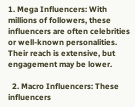1. Mega Influencers: With millions of followers, these influencers are often celebrities or well-known personalities. Their reach is extensive, but engagement may be lower.

  2. Macro Influencers: These influencers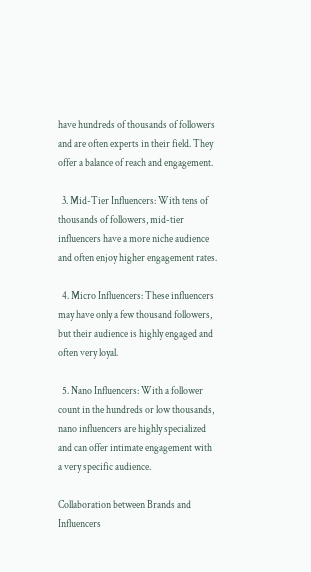have hundreds of thousands of followers and are often experts in their field. They offer a balance of reach and engagement.

  3. Mid-Tier Influencers: With tens of thousands of followers, mid-tier influencers have a more niche audience and often enjoy higher engagement rates.

  4. Micro Influencers: These influencers may have only a few thousand followers, but their audience is highly engaged and often very loyal.

  5. Nano Influencers: With a follower count in the hundreds or low thousands, nano influencers are highly specialized and can offer intimate engagement with a very specific audience.

Collaboration between Brands and Influencers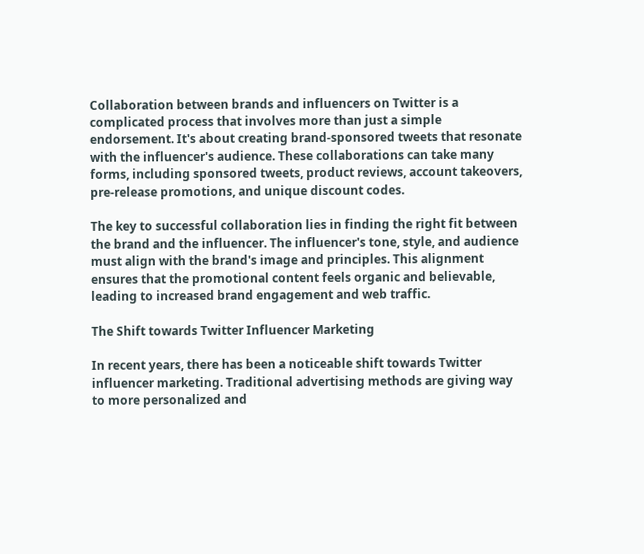Collaboration between brands and influencers on Twitter is a complicated process that involves more than just a simple endorsement. It's about creating brand-sponsored tweets that resonate with the influencer's audience. These collaborations can take many forms, including sponsored tweets, product reviews, account takeovers, pre-release promotions, and unique discount codes.

The key to successful collaboration lies in finding the right fit between the brand and the influencer. The influencer's tone, style, and audience must align with the brand's image and principles. This alignment ensures that the promotional content feels organic and believable, leading to increased brand engagement and web traffic.

The Shift towards Twitter Influencer Marketing

In recent years, there has been a noticeable shift towards Twitter influencer marketing. Traditional advertising methods are giving way to more personalized and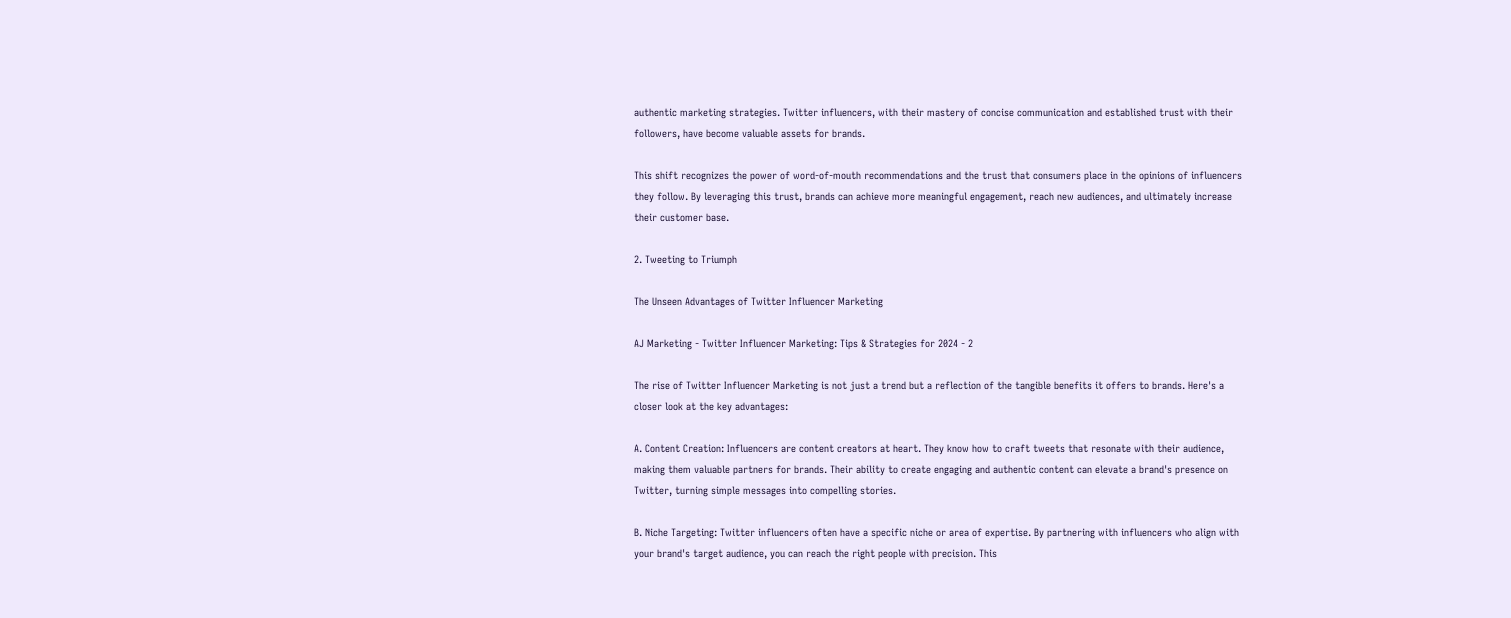authentic marketing strategies. Twitter influencers, with their mastery of concise communication and established trust with their followers, have become valuable assets for brands.

This shift recognizes the power of word-of-mouth recommendations and the trust that consumers place in the opinions of influencers they follow. By leveraging this trust, brands can achieve more meaningful engagement, reach new audiences, and ultimately increase their customer base.

2. Tweeting to Triumph

The Unseen Advantages of Twitter Influencer Marketing

AJ Marketing - Twitter Influencer Marketing: Tips & Strategies for 2024 - 2

The rise of Twitter Influencer Marketing is not just a trend but a reflection of the tangible benefits it offers to brands. Here's a closer look at the key advantages:

A. Content Creation: Influencers are content creators at heart. They know how to craft tweets that resonate with their audience, making them valuable partners for brands. Their ability to create engaging and authentic content can elevate a brand's presence on Twitter, turning simple messages into compelling stories.

B. Niche Targeting: Twitter influencers often have a specific niche or area of expertise. By partnering with influencers who align with your brand's target audience, you can reach the right people with precision. This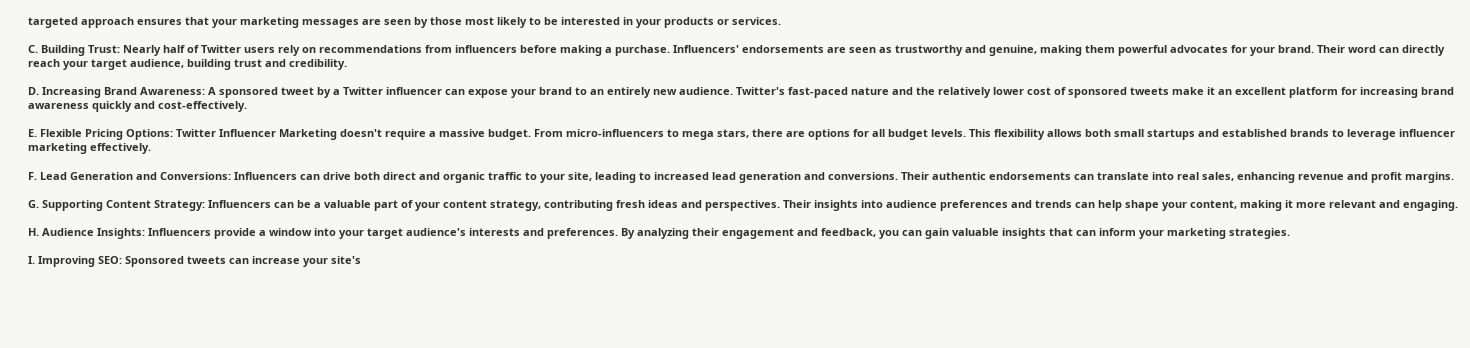targeted approach ensures that your marketing messages are seen by those most likely to be interested in your products or services.

C. Building Trust: Nearly half of Twitter users rely on recommendations from influencers before making a purchase. Influencers' endorsements are seen as trustworthy and genuine, making them powerful advocates for your brand. Their word can directly reach your target audience, building trust and credibility.

D. Increasing Brand Awareness: A sponsored tweet by a Twitter influencer can expose your brand to an entirely new audience. Twitter's fast-paced nature and the relatively lower cost of sponsored tweets make it an excellent platform for increasing brand awareness quickly and cost-effectively.

E. Flexible Pricing Options: Twitter Influencer Marketing doesn't require a massive budget. From micro-influencers to mega stars, there are options for all budget levels. This flexibility allows both small startups and established brands to leverage influencer marketing effectively.

F. Lead Generation and Conversions: Influencers can drive both direct and organic traffic to your site, leading to increased lead generation and conversions. Their authentic endorsements can translate into real sales, enhancing revenue and profit margins.

G. Supporting Content Strategy: Influencers can be a valuable part of your content strategy, contributing fresh ideas and perspectives. Their insights into audience preferences and trends can help shape your content, making it more relevant and engaging.

H. Audience Insights: Influencers provide a window into your target audience's interests and preferences. By analyzing their engagement and feedback, you can gain valuable insights that can inform your marketing strategies.

I. Improving SEO: Sponsored tweets can increase your site's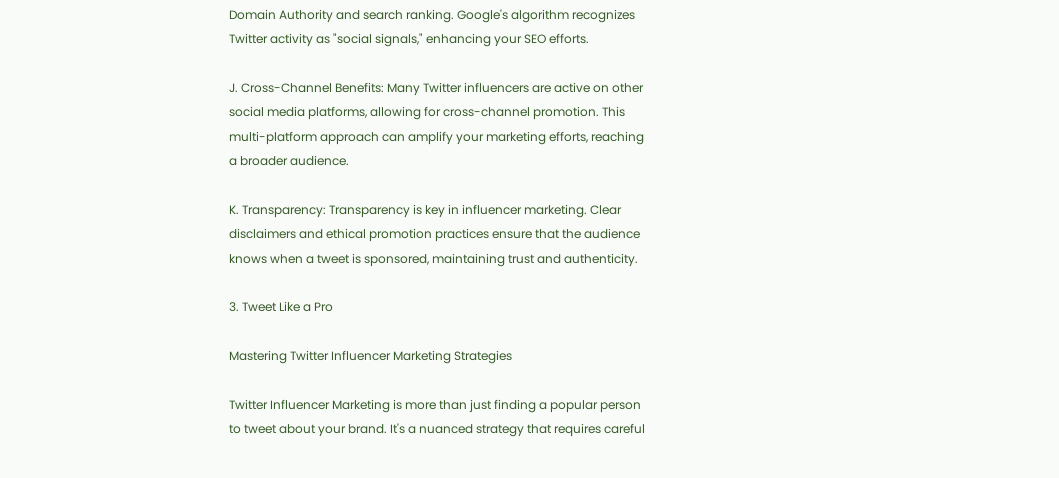Domain Authority and search ranking. Google's algorithm recognizes Twitter activity as "social signals," enhancing your SEO efforts.

J. Cross-Channel Benefits: Many Twitter influencers are active on other social media platforms, allowing for cross-channel promotion. This multi-platform approach can amplify your marketing efforts, reaching a broader audience.

K. Transparency: Transparency is key in influencer marketing. Clear disclaimers and ethical promotion practices ensure that the audience knows when a tweet is sponsored, maintaining trust and authenticity.

3. Tweet Like a Pro

Mastering Twitter Influencer Marketing Strategies

Twitter Influencer Marketing is more than just finding a popular person to tweet about your brand. It's a nuanced strategy that requires careful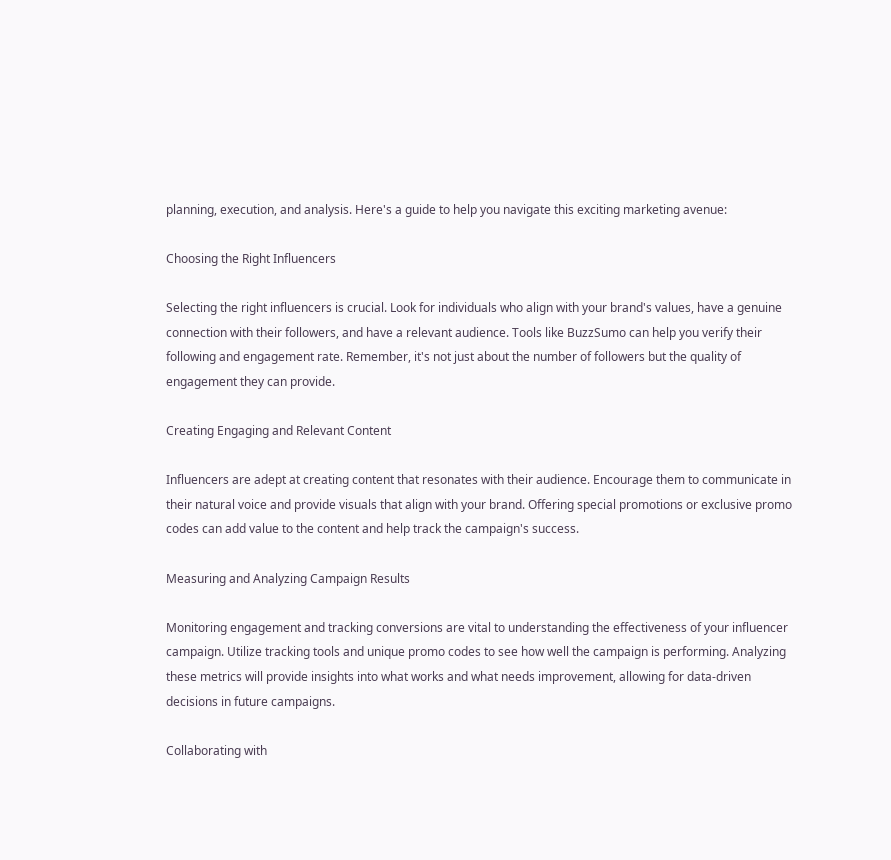planning, execution, and analysis. Here's a guide to help you navigate this exciting marketing avenue:

Choosing the Right Influencers

Selecting the right influencers is crucial. Look for individuals who align with your brand's values, have a genuine connection with their followers, and have a relevant audience. Tools like BuzzSumo can help you verify their following and engagement rate. Remember, it's not just about the number of followers but the quality of engagement they can provide.

Creating Engaging and Relevant Content

Influencers are adept at creating content that resonates with their audience. Encourage them to communicate in their natural voice and provide visuals that align with your brand. Offering special promotions or exclusive promo codes can add value to the content and help track the campaign's success.

Measuring and Analyzing Campaign Results

Monitoring engagement and tracking conversions are vital to understanding the effectiveness of your influencer campaign. Utilize tracking tools and unique promo codes to see how well the campaign is performing. Analyzing these metrics will provide insights into what works and what needs improvement, allowing for data-driven decisions in future campaigns.

Collaborating with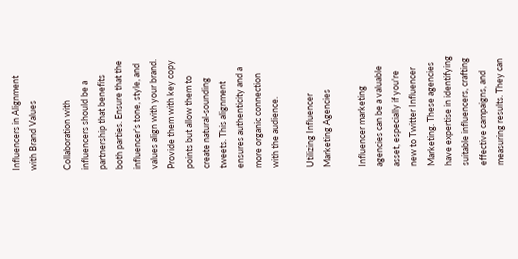Influencers in Alignment with Brand Values

Collaboration with influencers should be a partnership that benefits both parties. Ensure that the influencer's tone, style, and values align with your brand. Provide them with key copy points but allow them to create natural-sounding tweets. This alignment ensures authenticity and a more organic connection with the audience.

Utilizing Influencer Marketing Agencies

Influencer marketing agencies can be a valuable asset, especially if you're new to Twitter Influencer Marketing. These agencies have expertise in identifying suitable influencers, crafting effective campaigns, and measuring results. They can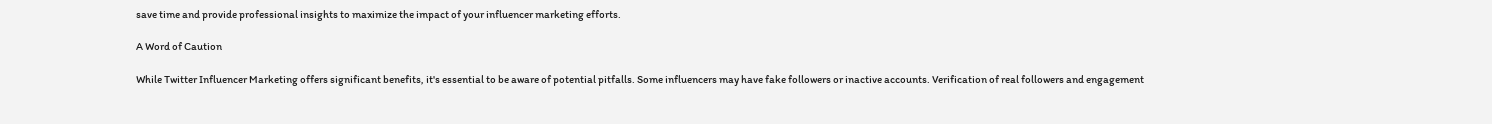save time and provide professional insights to maximize the impact of your influencer marketing efforts.

A Word of Caution

While Twitter Influencer Marketing offers significant benefits, it's essential to be aware of potential pitfalls. Some influencers may have fake followers or inactive accounts. Verification of real followers and engagement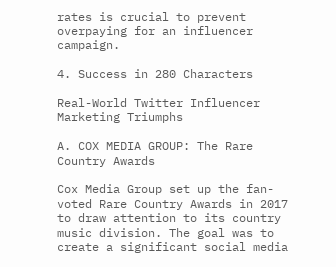rates is crucial to prevent overpaying for an influencer campaign.

4. Success in 280 Characters

Real-World Twitter Influencer Marketing Triumphs

A. COX MEDIA GROUP: The Rare Country Awards

Cox Media Group set up the fan-voted Rare Country Awards in 2017 to draw attention to its country music division. The goal was to create a significant social media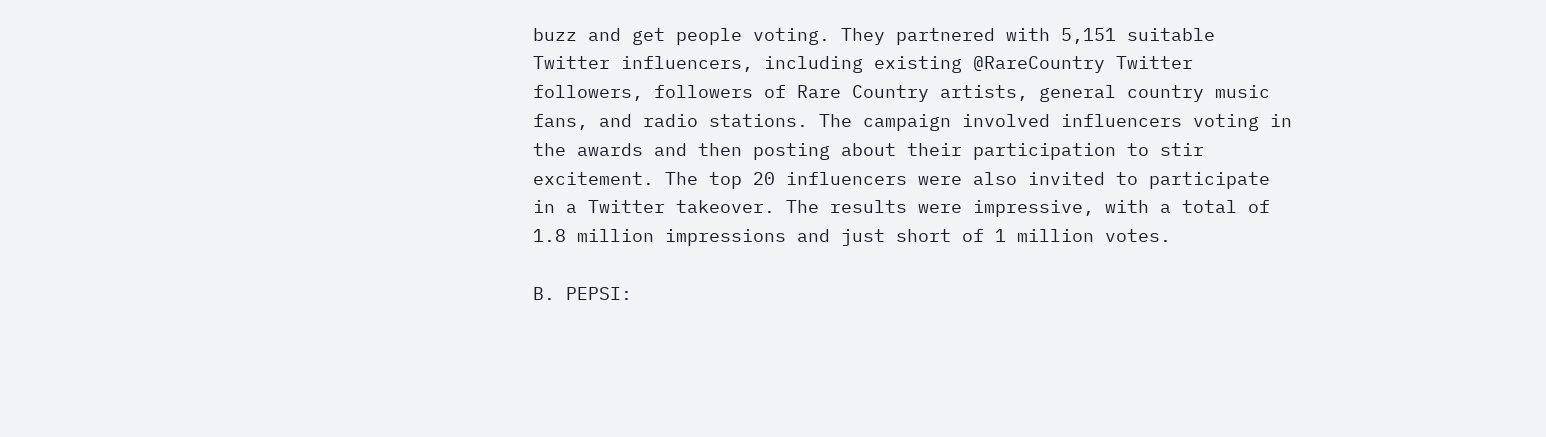buzz and get people voting. They partnered with 5,151 suitable Twitter influencers, including existing @RareCountry Twitter followers, followers of Rare Country artists, general country music fans, and radio stations. The campaign involved influencers voting in the awards and then posting about their participation to stir excitement. The top 20 influencers were also invited to participate in a Twitter takeover. The results were impressive, with a total of 1.8 million impressions and just short of 1 million votes.

B. PEPSI: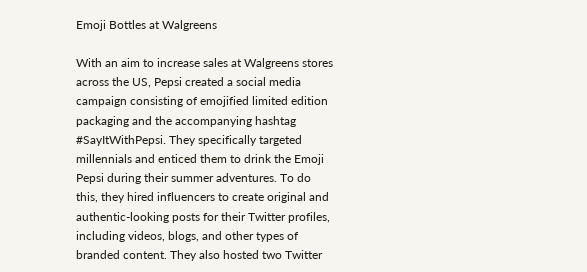Emoji Bottles at Walgreens

With an aim to increase sales at Walgreens stores across the US, Pepsi created a social media campaign consisting of emojified limited edition packaging and the accompanying hashtag #SayItWithPepsi. They specifically targeted millennials and enticed them to drink the Emoji Pepsi during their summer adventures. To do this, they hired influencers to create original and authentic-looking posts for their Twitter profiles, including videos, blogs, and other types of branded content. They also hosted two Twitter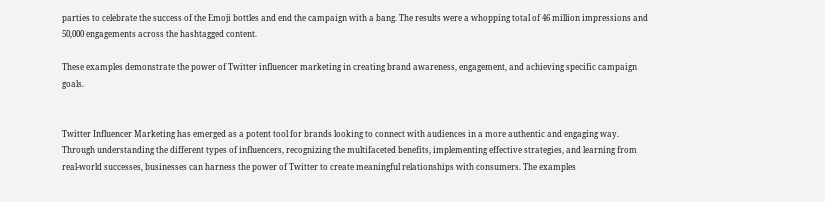parties to celebrate the success of the Emoji bottles and end the campaign with a bang. The results were a whopping total of 46 million impressions and 50,000 engagements across the hashtagged content.

These examples demonstrate the power of Twitter influencer marketing in creating brand awareness, engagement, and achieving specific campaign goals.


Twitter Influencer Marketing has emerged as a potent tool for brands looking to connect with audiences in a more authentic and engaging way. Through understanding the different types of influencers, recognizing the multifaceted benefits, implementing effective strategies, and learning from real-world successes, businesses can harness the power of Twitter to create meaningful relationships with consumers. The examples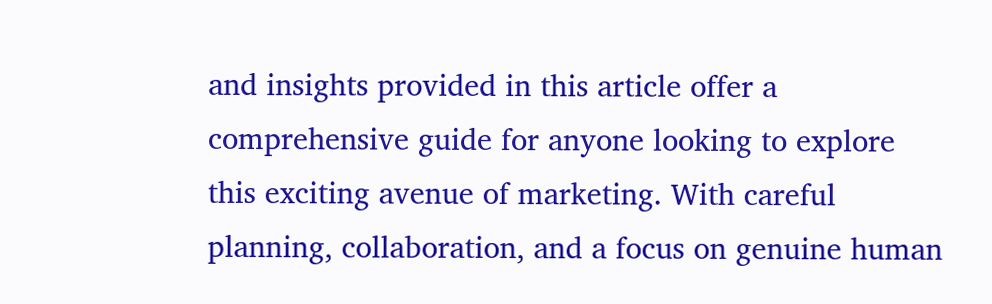and insights provided in this article offer a comprehensive guide for anyone looking to explore this exciting avenue of marketing. With careful planning, collaboration, and a focus on genuine human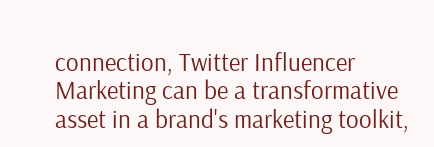connection, Twitter Influencer Marketing can be a transformative asset in a brand's marketing toolkit,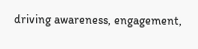driving awareness, engagement,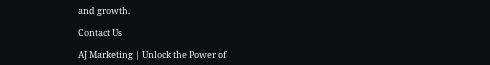and growth.

Contact Us

AJ Marketing | Unlock the Power of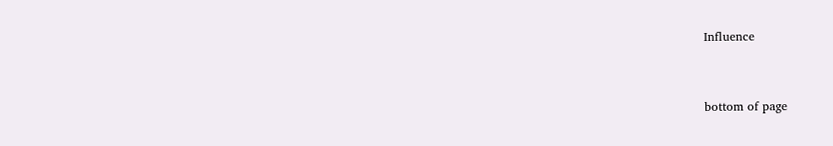Influence


bottom of page